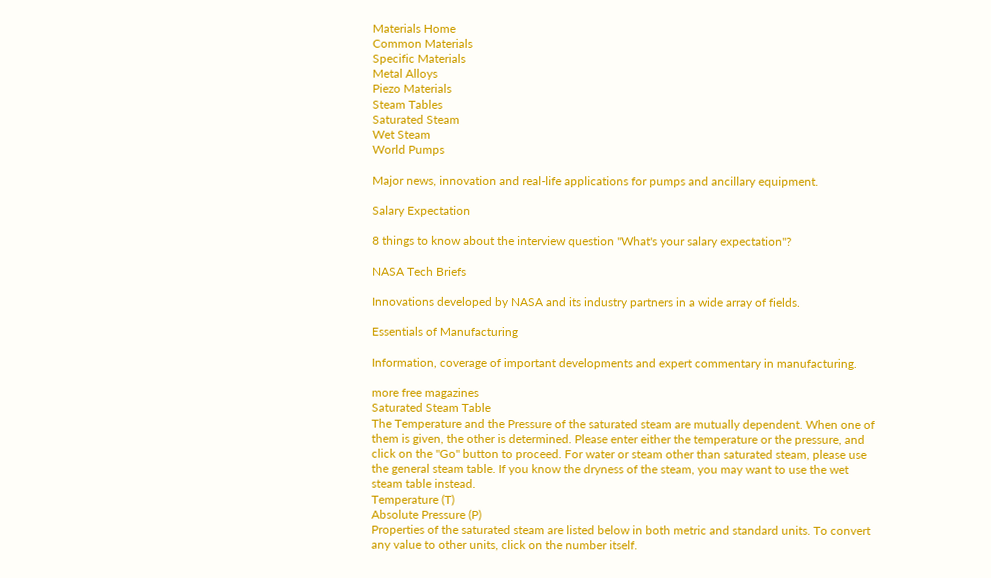Materials Home
Common Materials
Specific Materials
Metal Alloys
Piezo Materials
Steam Tables
Saturated Steam
Wet Steam
World Pumps

Major news, innovation and real-life applications for pumps and ancillary equipment.

Salary Expectation

8 things to know about the interview question "What's your salary expectation"?

NASA Tech Briefs

Innovations developed by NASA and its industry partners in a wide array of fields.

Essentials of Manufacturing

Information, coverage of important developments and expert commentary in manufacturing.

more free magazines
Saturated Steam Table
The Temperature and the Pressure of the saturated steam are mutually dependent. When one of them is given, the other is determined. Please enter either the temperature or the pressure, and click on the "Go" button to proceed. For water or steam other than saturated steam, please use the general steam table. If you know the dryness of the steam, you may want to use the wet steam table instead.
Temperature (T)
Absolute Pressure (P)
Properties of the saturated steam are listed below in both metric and standard units. To convert any value to other units, click on the number itself.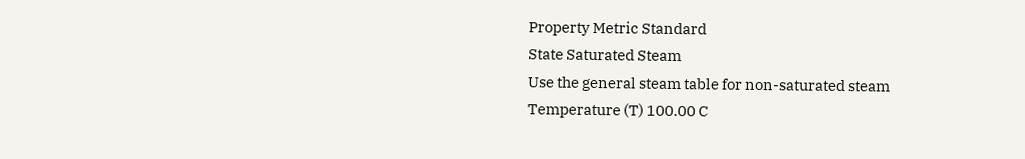Property Metric Standard
State Saturated Steam
Use the general steam table for non-saturated steam
Temperature (T) 100.00 C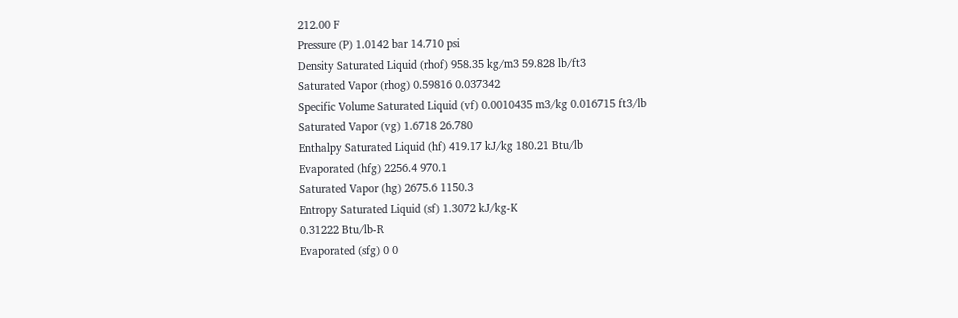212.00 F
Pressure (P) 1.0142 bar 14.710 psi
Density Saturated Liquid (rhof) 958.35 kg/m3 59.828 lb/ft3
Saturated Vapor (rhog) 0.59816 0.037342
Specific Volume Saturated Liquid (vf) 0.0010435 m3/kg 0.016715 ft3/lb
Saturated Vapor (vg) 1.6718 26.780
Enthalpy Saturated Liquid (hf) 419.17 kJ/kg 180.21 Btu/lb
Evaporated (hfg) 2256.4 970.1
Saturated Vapor (hg) 2675.6 1150.3
Entropy Saturated Liquid (sf) 1.3072 kJ/kg-K
0.31222 Btu/lb-R
Evaporated (sfg) 0 0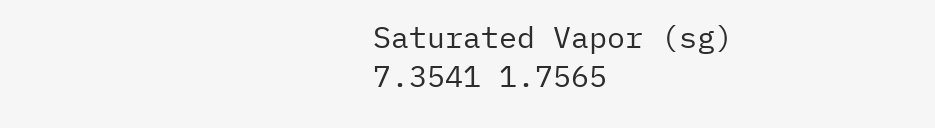Saturated Vapor (sg) 7.3541 1.7565